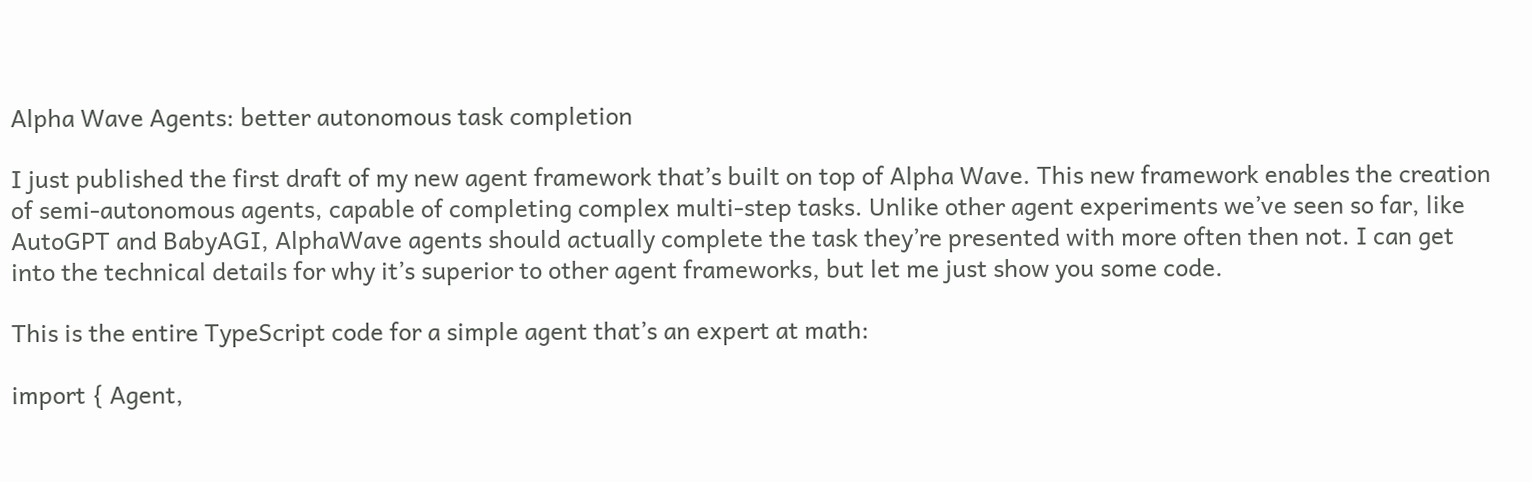Alpha Wave Agents: better autonomous task completion

I just published the first draft of my new agent framework that’s built on top of Alpha Wave. This new framework enables the creation of semi-autonomous agents, capable of completing complex multi-step tasks. Unlike other agent experiments we’ve seen so far, like AutoGPT and BabyAGI, AlphaWave agents should actually complete the task they’re presented with more often then not. I can get into the technical details for why it’s superior to other agent frameworks, but let me just show you some code.

This is the entire TypeScript code for a simple agent that’s an expert at math:

import { Agent,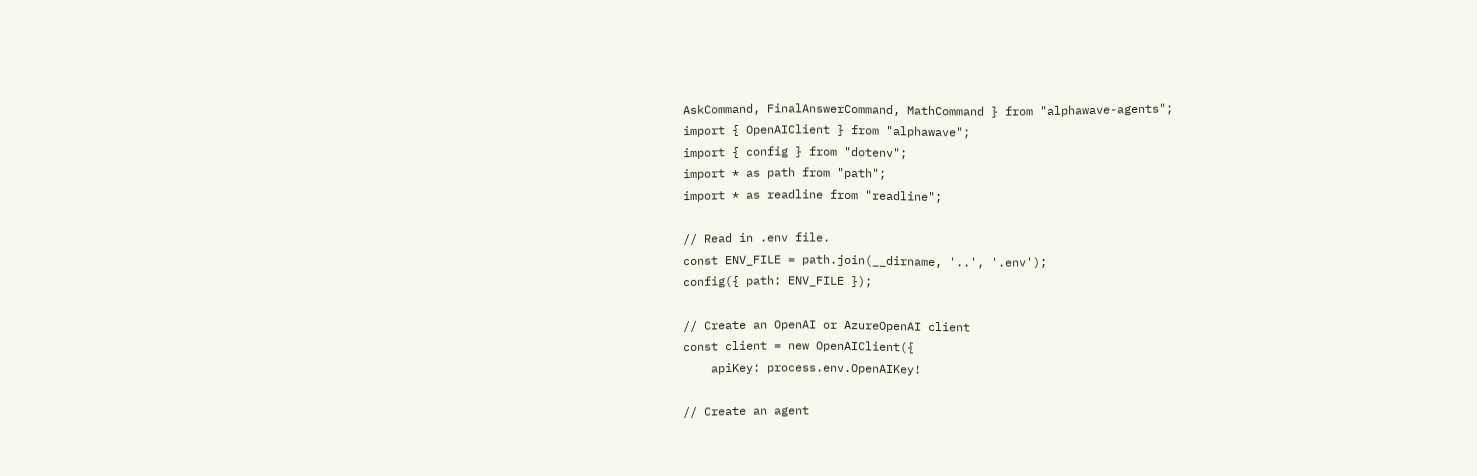AskCommand, FinalAnswerCommand, MathCommand } from "alphawave-agents";
import { OpenAIClient } from "alphawave";
import { config } from "dotenv";
import * as path from "path";
import * as readline from "readline";

// Read in .env file.
const ENV_FILE = path.join(__dirname, '..', '.env');
config({ path: ENV_FILE });

// Create an OpenAI or AzureOpenAI client
const client = new OpenAIClient({
    apiKey: process.env.OpenAIKey!

// Create an agent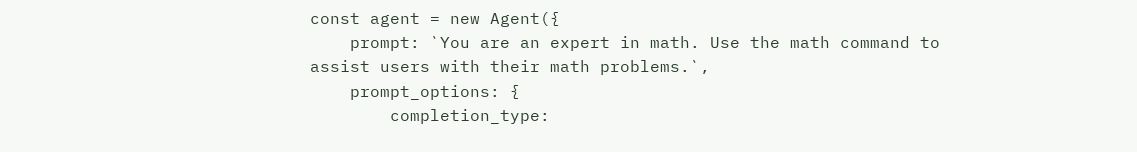const agent = new Agent({
    prompt: `You are an expert in math. Use the math command to assist users with their math problems.`,
    prompt_options: {
        completion_type: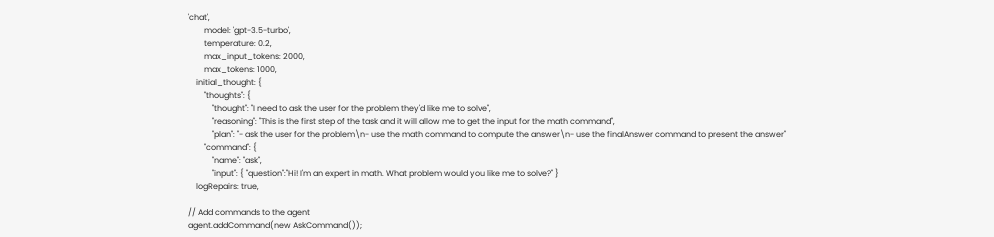'chat',
        model: 'gpt-3.5-turbo',
        temperature: 0.2,
        max_input_tokens: 2000,
        max_tokens: 1000,
    initial_thought: {
        "thoughts": {
            "thought": "I need to ask the user for the problem they'd like me to solve",
            "reasoning": "This is the first step of the task and it will allow me to get the input for the math command",
            "plan": "- ask the user for the problem\n- use the math command to compute the answer\n- use the finalAnswer command to present the answer"
        "command": {
            "name": "ask",
            "input": { "question":"Hi! I'm an expert in math. What problem would you like me to solve?" }
    logRepairs: true,

// Add commands to the agent
agent.addCommand(new AskCommand());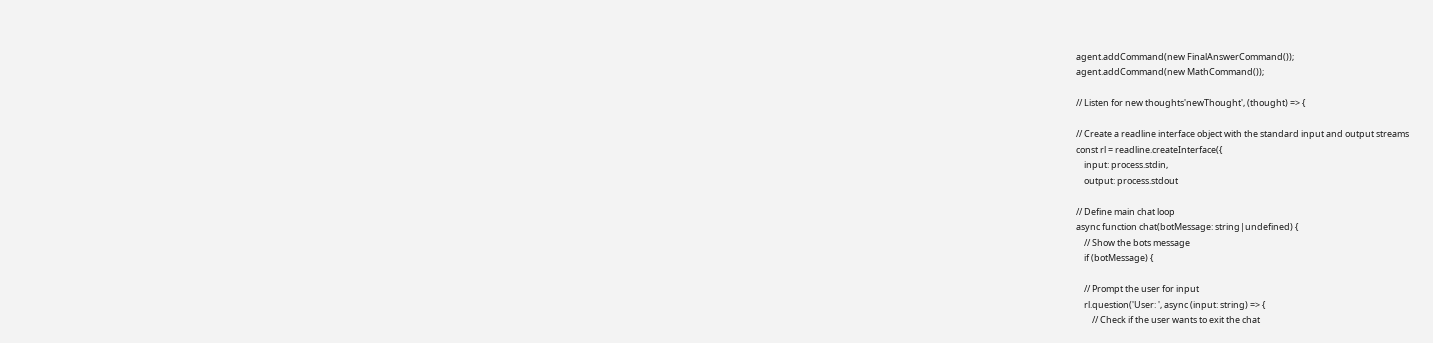agent.addCommand(new FinalAnswerCommand());
agent.addCommand(new MathCommand());

// Listen for new thoughts'newThought', (thought) => {

// Create a readline interface object with the standard input and output streams
const rl = readline.createInterface({
    input: process.stdin,
    output: process.stdout

// Define main chat loop
async function chat(botMessage: string|undefined) {
    // Show the bots message
    if (botMessage) {

    // Prompt the user for input
    rl.question('User: ', async (input: string) => {
        // Check if the user wants to exit the chat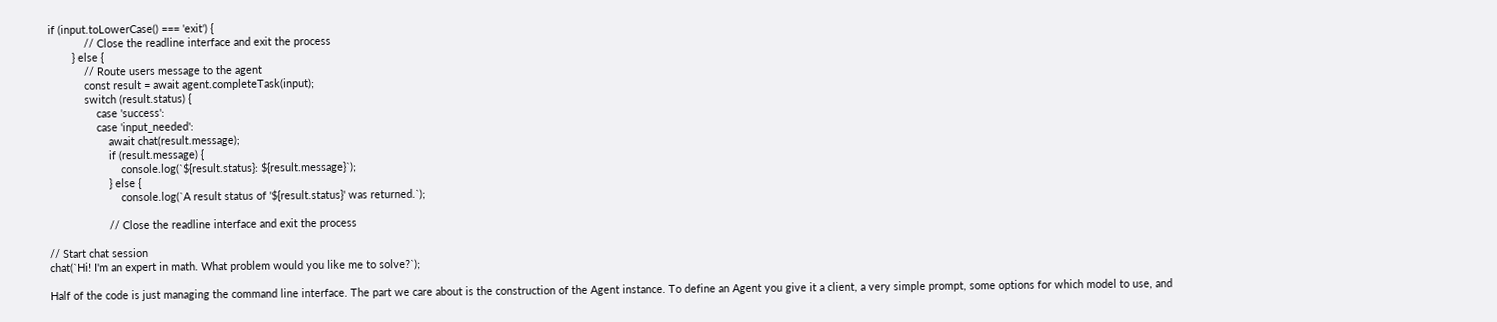if (input.toLowerCase() === 'exit') {
            // Close the readline interface and exit the process
        } else {
            // Route users message to the agent
            const result = await agent.completeTask(input);
            switch (result.status) {
                case 'success':
                case 'input_needed':
                    await chat(result.message);
                    if (result.message) {
                        console.log(`${result.status}: ${result.message}`);
                    } else {
                        console.log(`A result status of '${result.status}' was returned.`);

                    // Close the readline interface and exit the process

// Start chat session
chat(`Hi! I'm an expert in math. What problem would you like me to solve?`);

Half of the code is just managing the command line interface. The part we care about is the construction of the Agent instance. To define an Agent you give it a client, a very simple prompt, some options for which model to use, and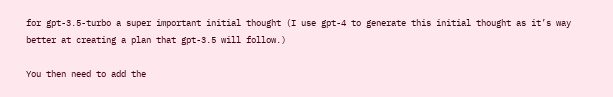for gpt-3.5-turbo a super important initial thought (I use gpt-4 to generate this initial thought as it’s way better at creating a plan that gpt-3.5 will follow.)

You then need to add the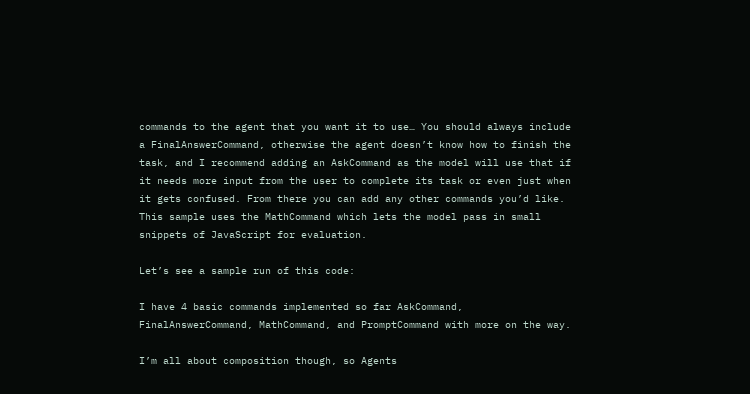commands to the agent that you want it to use… You should always include a FinalAnswerCommand, otherwise the agent doesn’t know how to finish the task, and I recommend adding an AskCommand as the model will use that if it needs more input from the user to complete its task or even just when it gets confused. From there you can add any other commands you’d like. This sample uses the MathCommand which lets the model pass in small snippets of JavaScript for evaluation.

Let’s see a sample run of this code:

I have 4 basic commands implemented so far AskCommand, FinalAnswerCommand, MathCommand, and PromptCommand with more on the way.

I’m all about composition though, so Agents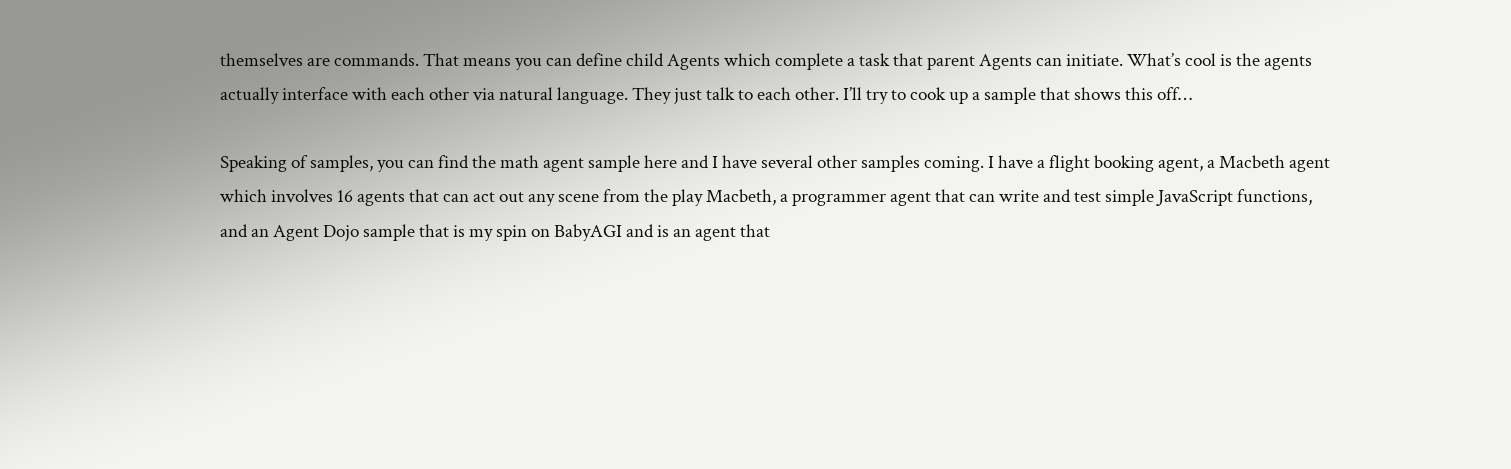themselves are commands. That means you can define child Agents which complete a task that parent Agents can initiate. What’s cool is the agents actually interface with each other via natural language. They just talk to each other. I’ll try to cook up a sample that shows this off…

Speaking of samples, you can find the math agent sample here and I have several other samples coming. I have a flight booking agent, a Macbeth agent which involves 16 agents that can act out any scene from the play Macbeth, a programmer agent that can write and test simple JavaScript functions, and an Agent Dojo sample that is my spin on BabyAGI and is an agent that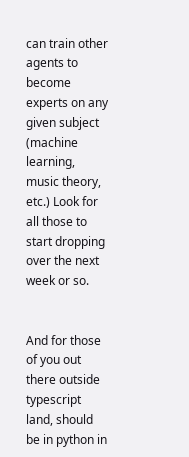can train other agents to become experts on any given subject (machine learning, music theory, etc.) Look for all those to start dropping over the next week or so.


And for those of you out there outside typescript land, should be in python in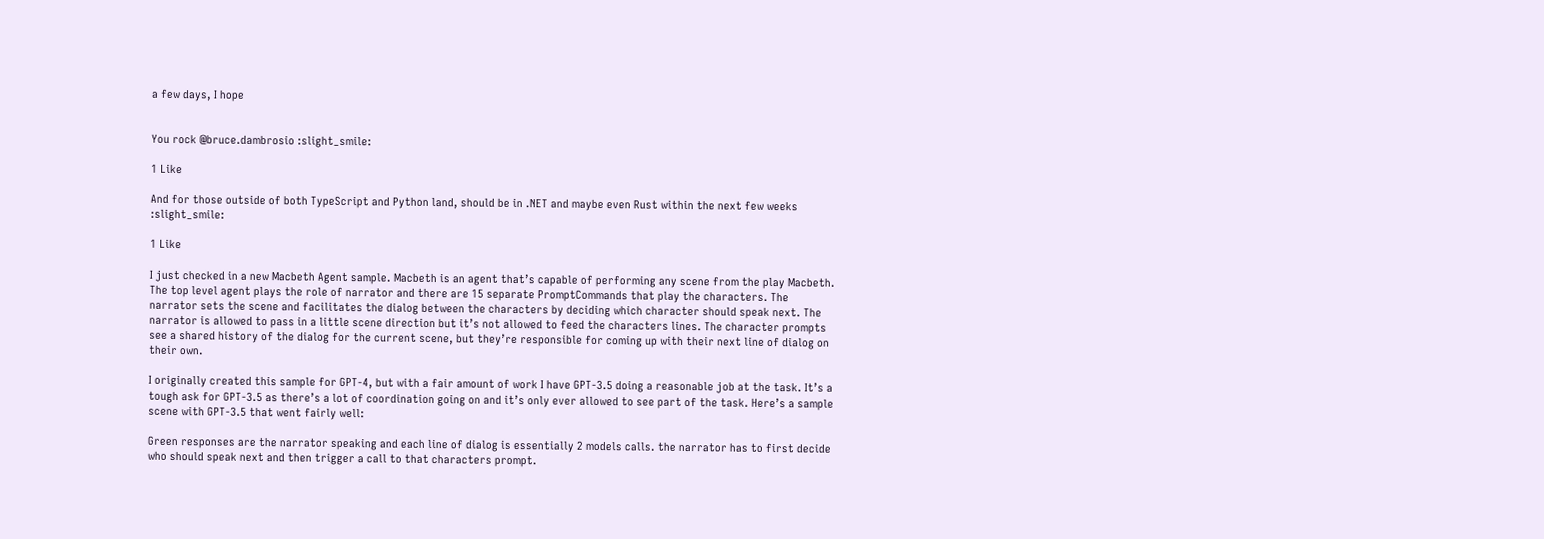a few days, I hope


You rock @bruce.dambrosio :slight_smile:

1 Like

And for those outside of both TypeScript and Python land, should be in .NET and maybe even Rust within the next few weeks :slight_smile:

1 Like

I just checked in a new Macbeth Agent sample. Macbeth is an agent that’s capable of performing any scene from the play Macbeth. The top level agent plays the role of narrator and there are 15 separate PromptCommands that play the characters. The narrator sets the scene and facilitates the dialog between the characters by deciding which character should speak next. The narrator is allowed to pass in a little scene direction but it’s not allowed to feed the characters lines. The character prompts see a shared history of the dialog for the current scene, but they’re responsible for coming up with their next line of dialog on their own.

I originally created this sample for GPT-4, but with a fair amount of work I have GPT-3.5 doing a reasonable job at the task. It’s a tough ask for GPT-3.5 as there’s a lot of coordination going on and it’s only ever allowed to see part of the task. Here’s a sample scene with GPT-3.5 that went fairly well:

Green responses are the narrator speaking and each line of dialog is essentially 2 models calls. the narrator has to first decide who should speak next and then trigger a call to that characters prompt.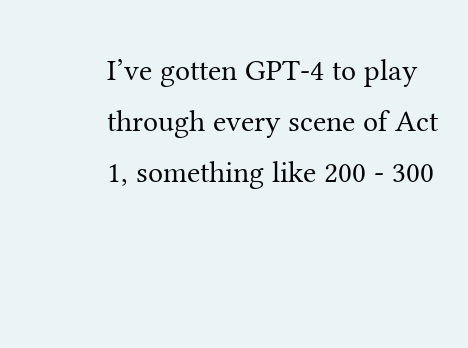I’ve gotten GPT-4 to play through every scene of Act 1, something like 200 - 300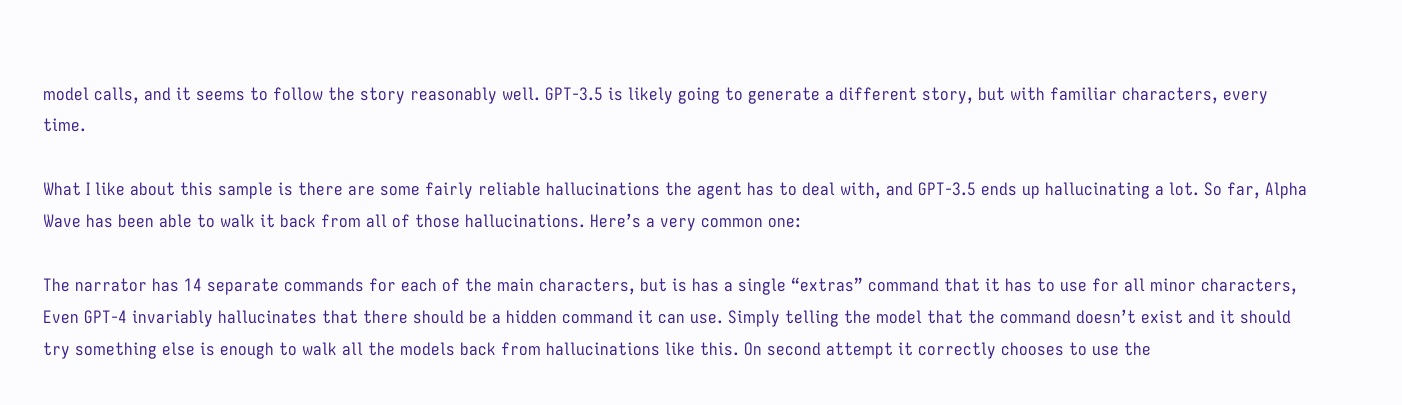model calls, and it seems to follow the story reasonably well. GPT-3.5 is likely going to generate a different story, but with familiar characters, every time.

What I like about this sample is there are some fairly reliable hallucinations the agent has to deal with, and GPT-3.5 ends up hallucinating a lot. So far, Alpha Wave has been able to walk it back from all of those hallucinations. Here’s a very common one:

The narrator has 14 separate commands for each of the main characters, but is has a single “extras” command that it has to use for all minor characters, Even GPT-4 invariably hallucinates that there should be a hidden command it can use. Simply telling the model that the command doesn’t exist and it should try something else is enough to walk all the models back from hallucinations like this. On second attempt it correctly chooses to use the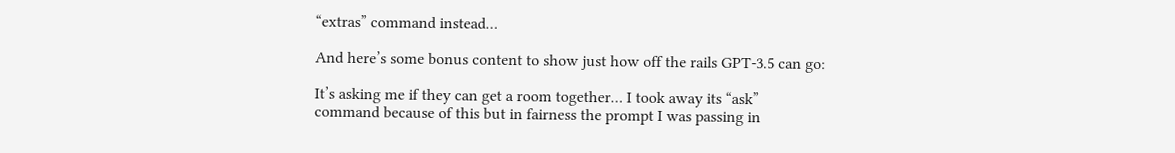“extras” command instead…

And here’s some bonus content to show just how off the rails GPT-3.5 can go:

It’s asking me if they can get a room together… I took away its “ask” command because of this but in fairness the prompt I was passing in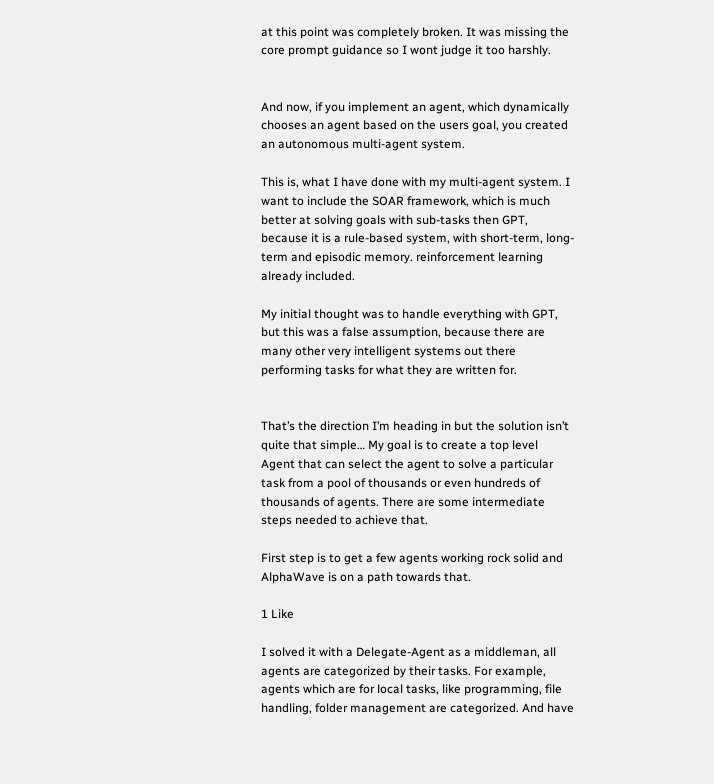at this point was completely broken. It was missing the core prompt guidance so I wont judge it too harshly.


And now, if you implement an agent, which dynamically chooses an agent based on the users goal, you created an autonomous multi-agent system.

This is, what I have done with my multi-agent system. I want to include the SOAR framework, which is much better at solving goals with sub-tasks then GPT, because it is a rule-based system, with short-term, long-term and episodic memory. reinforcement learning already included.

My initial thought was to handle everything with GPT, but this was a false assumption, because there are many other very intelligent systems out there performing tasks for what they are written for.


That’s the direction I’m heading in but the solution isn’t quite that simple… My goal is to create a top level Agent that can select the agent to solve a particular task from a pool of thousands or even hundreds of thousands of agents. There are some intermediate steps needed to achieve that.

First step is to get a few agents working rock solid and AlphaWave is on a path towards that.

1 Like

I solved it with a Delegate-Agent as a middleman, all agents are categorized by their tasks. For example, agents which are for local tasks, like programming, file handling, folder management are categorized. And have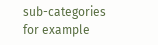sub-categories for example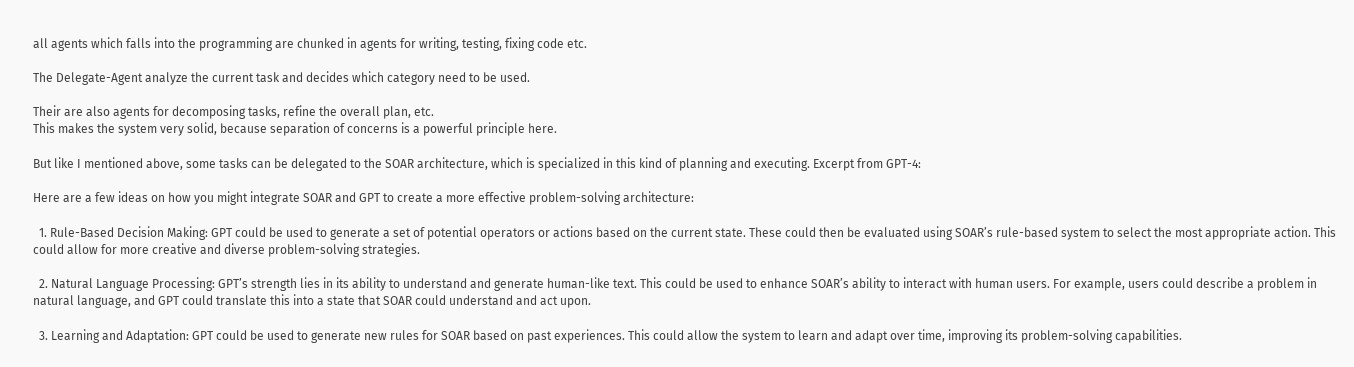all agents which falls into the programming are chunked in agents for writing, testing, fixing code etc.

The Delegate-Agent analyze the current task and decides which category need to be used.

Their are also agents for decomposing tasks, refine the overall plan, etc.
This makes the system very solid, because separation of concerns is a powerful principle here.

But like I mentioned above, some tasks can be delegated to the SOAR architecture, which is specialized in this kind of planning and executing. Excerpt from GPT-4:

Here are a few ideas on how you might integrate SOAR and GPT to create a more effective problem-solving architecture:

  1. Rule-Based Decision Making: GPT could be used to generate a set of potential operators or actions based on the current state. These could then be evaluated using SOAR’s rule-based system to select the most appropriate action. This could allow for more creative and diverse problem-solving strategies.

  2. Natural Language Processing: GPT’s strength lies in its ability to understand and generate human-like text. This could be used to enhance SOAR’s ability to interact with human users. For example, users could describe a problem in natural language, and GPT could translate this into a state that SOAR could understand and act upon.

  3. Learning and Adaptation: GPT could be used to generate new rules for SOAR based on past experiences. This could allow the system to learn and adapt over time, improving its problem-solving capabilities.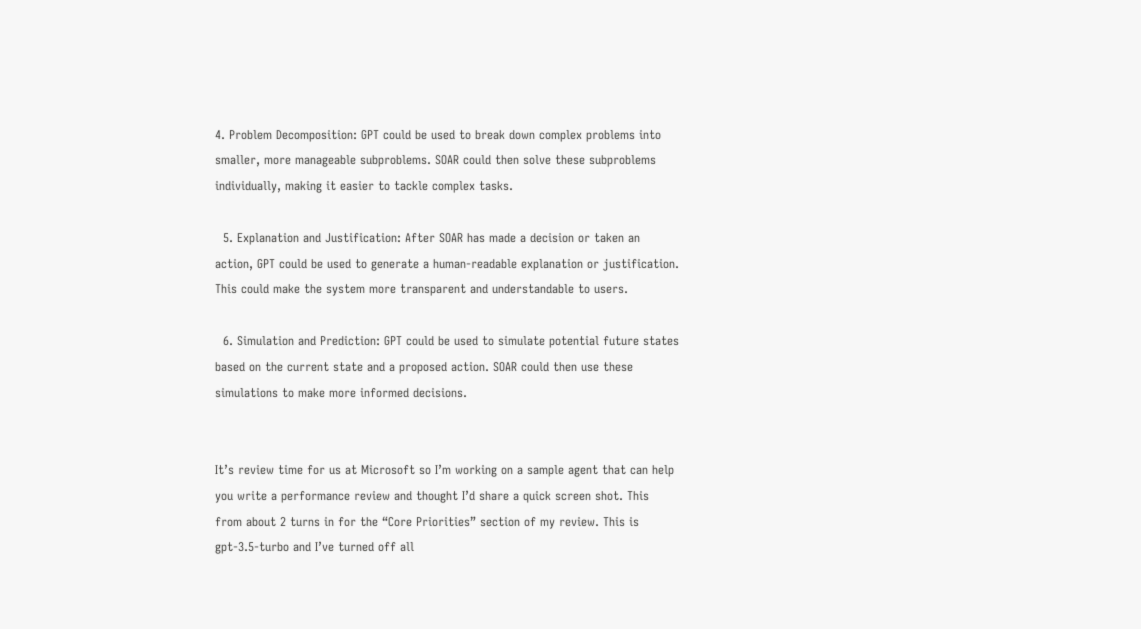4. Problem Decomposition: GPT could be used to break down complex problems into smaller, more manageable subproblems. SOAR could then solve these subproblems individually, making it easier to tackle complex tasks.

  5. Explanation and Justification: After SOAR has made a decision or taken an action, GPT could be used to generate a human-readable explanation or justification. This could make the system more transparent and understandable to users.

  6. Simulation and Prediction: GPT could be used to simulate potential future states based on the current state and a proposed action. SOAR could then use these simulations to make more informed decisions.


It’s review time for us at Microsoft so I’m working on a sample agent that can help you write a performance review and thought I’d share a quick screen shot. This from about 2 turns in for the “Core Priorities” section of my review. This is gpt-3.5-turbo and I’ve turned off all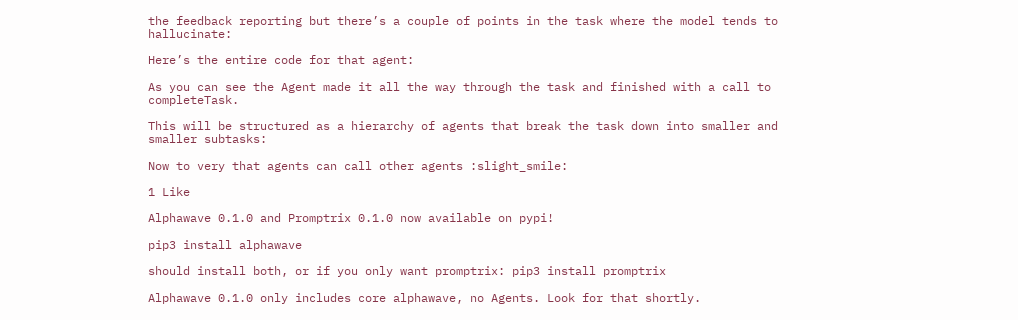the feedback reporting but there’s a couple of points in the task where the model tends to hallucinate:

Here’s the entire code for that agent:

As you can see the Agent made it all the way through the task and finished with a call to completeTask.

This will be structured as a hierarchy of agents that break the task down into smaller and smaller subtasks:

Now to very that agents can call other agents :slight_smile:

1 Like

Alphawave 0.1.0 and Promptrix 0.1.0 now available on pypi!

pip3 install alphawave

should install both, or if you only want promptrix: pip3 install promptrix

Alphawave 0.1.0 only includes core alphawave, no Agents. Look for that shortly.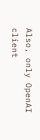Also, only OpenAI client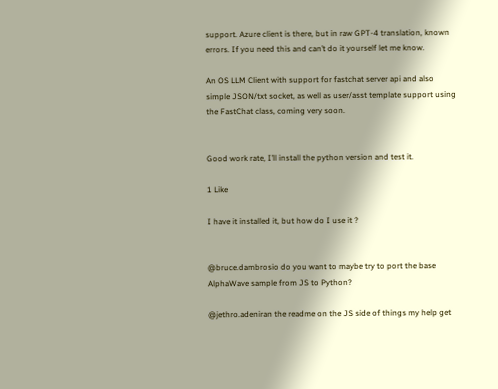support. Azure client is there, but in raw GPT-4 translation, known errors. If you need this and can’t do it yourself let me know.

An OS LLM Client with support for fastchat server api and also simple JSON/txt socket, as well as user/asst template support using the FastChat class, coming very soon.


Good work rate, I’ll install the python version and test it.

1 Like

I have it installed it, but how do I use it ?


@bruce.dambrosio do you want to maybe try to port the base AlphaWave sample from JS to Python?

@jethro.adeniran the readme on the JS side of things my help get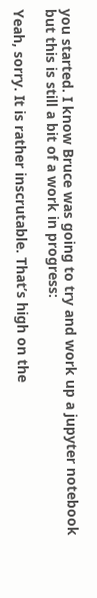you started. I know Bruce was going to try and work up a jupyter notebook but this is still a bit of a work in progress:

Yeah, sorry. It is rather inscrutable. That’s high on the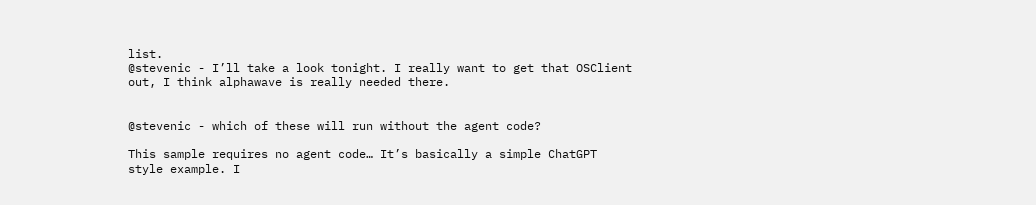list.
@stevenic - I’ll take a look tonight. I really want to get that OSClient out, I think alphawave is really needed there.


@stevenic - which of these will run without the agent code?

This sample requires no agent code… It’s basically a simple ChatGPT style example. I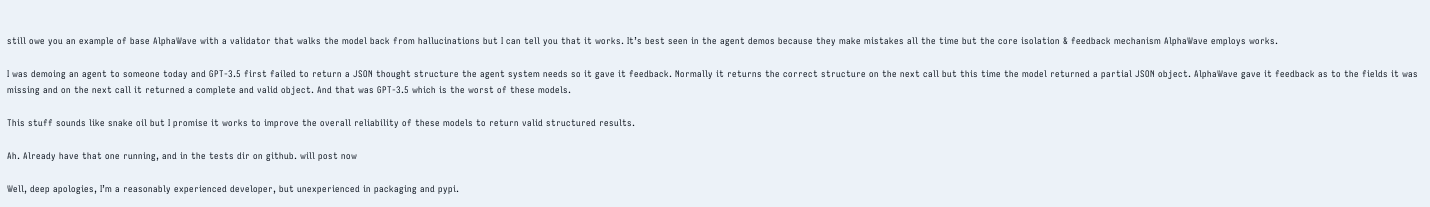still owe you an example of base AlphaWave with a validator that walks the model back from hallucinations but I can tell you that it works. It’s best seen in the agent demos because they make mistakes all the time but the core isolation & feedback mechanism AlphaWave employs works.

I was demoing an agent to someone today and GPT-3.5 first failed to return a JSON thought structure the agent system needs so it gave it feedback. Normally it returns the correct structure on the next call but this time the model returned a partial JSON object. AlphaWave gave it feedback as to the fields it was missing and on the next call it returned a complete and valid object. And that was GPT-3.5 which is the worst of these models.

This stuff sounds like snake oil but I promise it works to improve the overall reliability of these models to return valid structured results.

Ah. Already have that one running, and in the tests dir on github. will post now

Well, deep apologies, I’m a reasonably experienced developer, but unexperienced in packaging and pypi.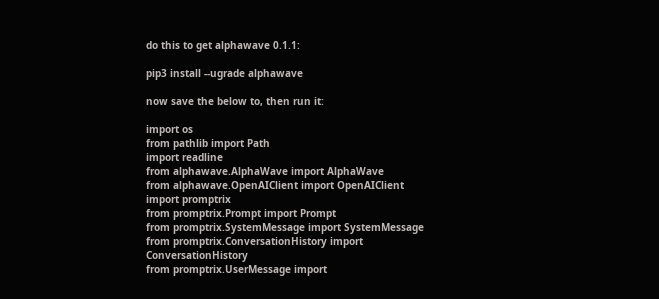do this to get alphawave 0.1.1:

pip3 install --ugrade alphawave

now save the below to, then run it:

import os
from pathlib import Path
import readline
from alphawave.AlphaWave import AlphaWave
from alphawave.OpenAIClient import OpenAIClient
import promptrix
from promptrix.Prompt import Prompt
from promptrix.SystemMessage import SystemMessage
from promptrix.ConversationHistory import ConversationHistory
from promptrix.UserMessage import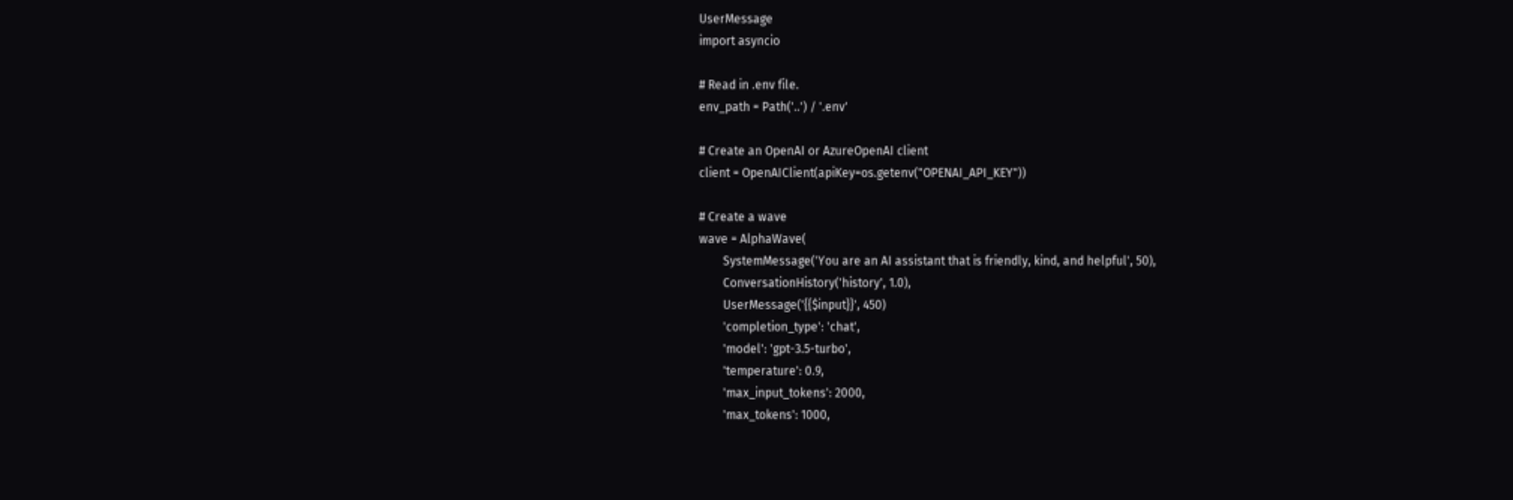UserMessage
import asyncio

# Read in .env file.
env_path = Path('..') / '.env'

# Create an OpenAI or AzureOpenAI client
client = OpenAIClient(apiKey=os.getenv("OPENAI_API_KEY"))

# Create a wave
wave = AlphaWave(
        SystemMessage('You are an AI assistant that is friendly, kind, and helpful', 50),
        ConversationHistory('history', 1.0),
        UserMessage('{{$input}}', 450)
        'completion_type': 'chat',
        'model': 'gpt-3.5-turbo',
        'temperature': 0.9,
        'max_input_tokens': 2000,
        'max_tokens': 1000,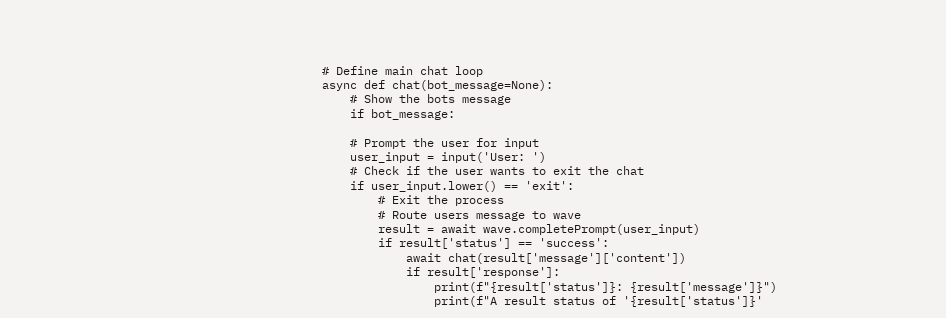# Define main chat loop
async def chat(bot_message=None):
    # Show the bots message
    if bot_message:

    # Prompt the user for input
    user_input = input('User: ')
    # Check if the user wants to exit the chat
    if user_input.lower() == 'exit':
        # Exit the process
        # Route users message to wave
        result = await wave.completePrompt(user_input)
        if result['status'] == 'success':
            await chat(result['message']['content'])
            if result['response']:
                print(f"{result['status']}: {result['message']}")
                print(f"A result status of '{result['status']}'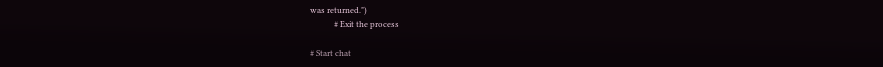was returned.")
            # Exit the process

# Start chat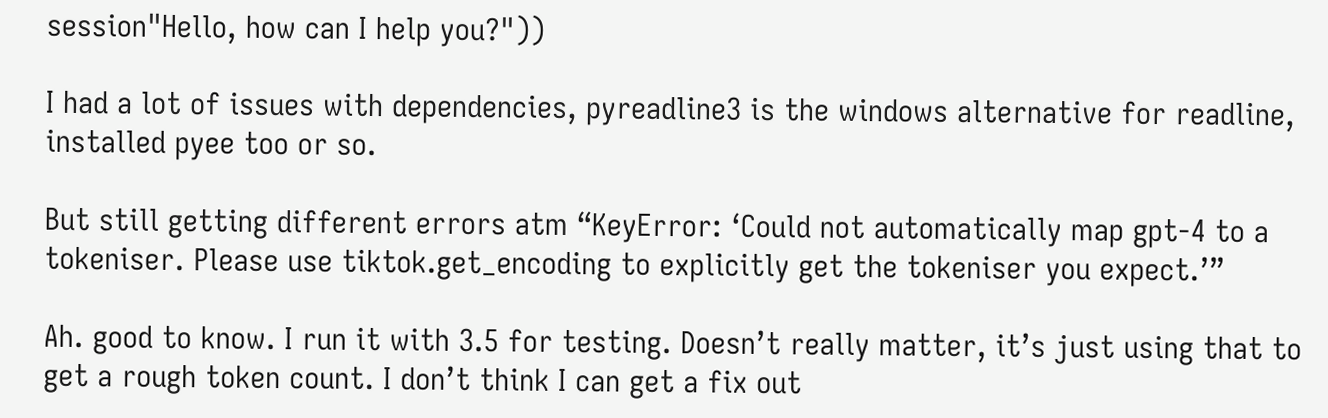session"Hello, how can I help you?"))

I had a lot of issues with dependencies, pyreadline3 is the windows alternative for readline, installed pyee too or so.

But still getting different errors atm “KeyError: ‘Could not automatically map gpt-4 to a tokeniser. Please use tiktok.get_encoding to explicitly get the tokeniser you expect.’”

Ah. good to know. I run it with 3.5 for testing. Doesn’t really matter, it’s just using that to get a rough token count. I don’t think I can get a fix out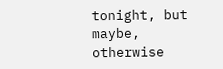tonight, but maybe, otherwise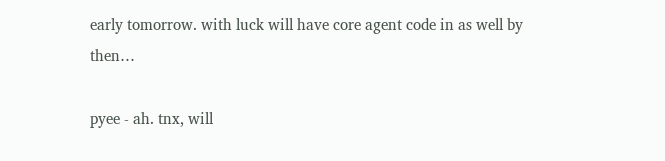early tomorrow. with luck will have core agent code in as well by then…

pyee - ah. tnx, will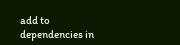add to dependencies in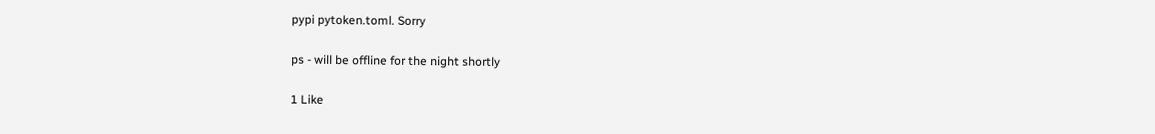pypi pytoken.toml. Sorry

ps - will be offline for the night shortly

1 Like